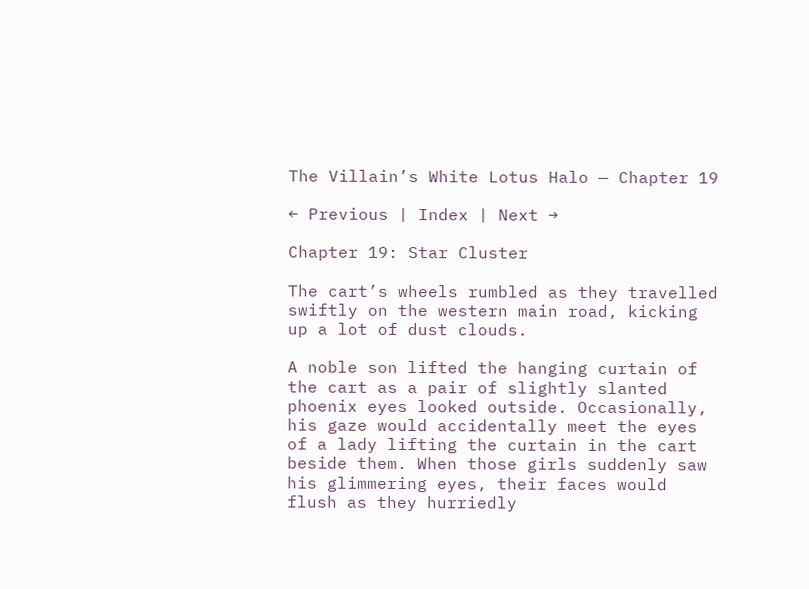The Villain’s White Lotus Halo — Chapter 19

← Previous | Index | Next →

Chapter 19: Star Cluster

The cart’s wheels rumbled as they travelled swiftly on the western main road, kicking up a lot of dust clouds.

A noble son lifted the hanging curtain of the cart as a pair of slightly slanted phoenix eyes looked outside. Occasionally, his gaze would accidentally meet the eyes of a lady lifting the curtain in the cart beside them. When those girls suddenly saw his glimmering eyes, their faces would flush as they hurriedly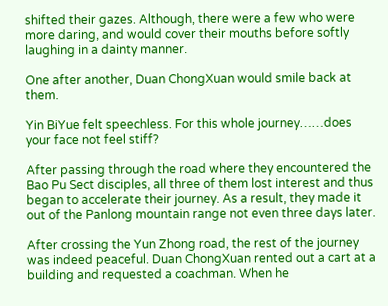shifted their gazes. Although, there were a few who were more daring, and would cover their mouths before softly laughing in a dainty manner.

One after another, Duan ChongXuan would smile back at them.

Yin BiYue felt speechless. For this whole journey……does your face not feel stiff?

After passing through the road where they encountered the Bao Pu Sect disciples, all three of them lost interest and thus began to accelerate their journey. As a result, they made it out of the Panlong mountain range not even three days later.

After crossing the Yun Zhong road, the rest of the journey was indeed peaceful. Duan ChongXuan rented out a cart at a building and requested a coachman. When he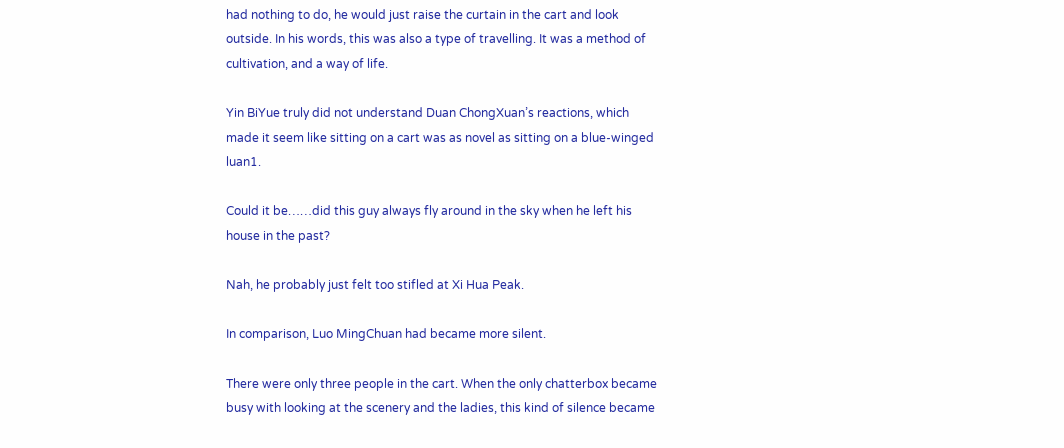had nothing to do, he would just raise the curtain in the cart and look outside. In his words, this was also a type of travelling. It was a method of cultivation, and a way of life.

Yin BiYue truly did not understand Duan ChongXuan’s reactions, which made it seem like sitting on a cart was as novel as sitting on a blue-winged luan1.

Could it be……did this guy always fly around in the sky when he left his house in the past?

Nah, he probably just felt too stifled at Xi Hua Peak.

In comparison, Luo MingChuan had became more silent.

There were only three people in the cart. When the only chatterbox became busy with looking at the scenery and the ladies, this kind of silence became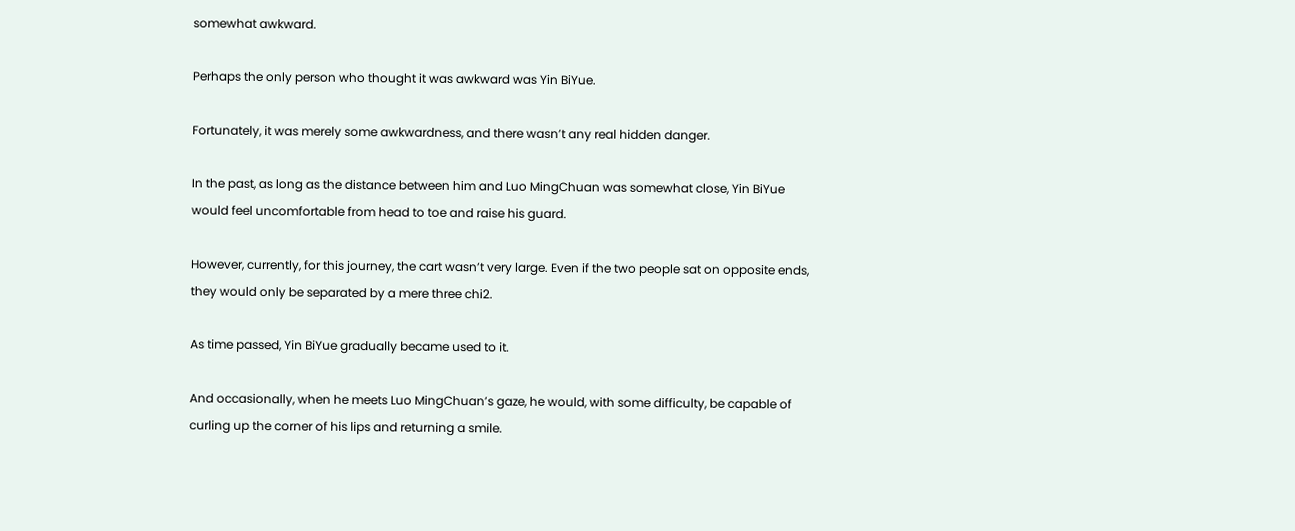somewhat awkward.

Perhaps the only person who thought it was awkward was Yin BiYue.

Fortunately, it was merely some awkwardness, and there wasn’t any real hidden danger.

In the past, as long as the distance between him and Luo MingChuan was somewhat close, Yin BiYue would feel uncomfortable from head to toe and raise his guard.

However, currently, for this journey, the cart wasn’t very large. Even if the two people sat on opposite ends, they would only be separated by a mere three chi2.

As time passed, Yin BiYue gradually became used to it.

And occasionally, when he meets Luo MingChuan’s gaze, he would, with some difficulty, be capable of curling up the corner of his lips and returning a smile.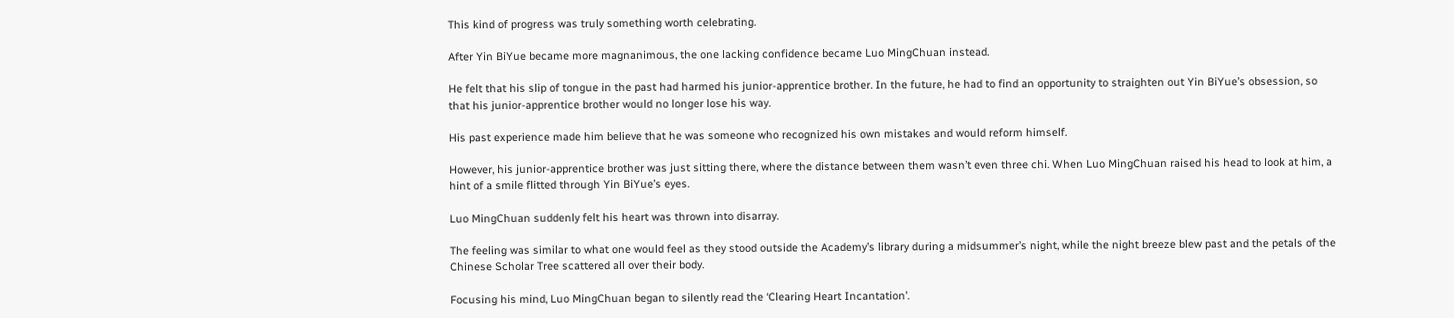This kind of progress was truly something worth celebrating.

After Yin BiYue became more magnanimous, the one lacking confidence became Luo MingChuan instead.

He felt that his slip of tongue in the past had harmed his junior-apprentice brother. In the future, he had to find an opportunity to straighten out Yin BiYue’s obsession, so that his junior-apprentice brother would no longer lose his way.

His past experience made him believe that he was someone who recognized his own mistakes and would reform himself.

However, his junior-apprentice brother was just sitting there, where the distance between them wasn’t even three chi. When Luo MingChuan raised his head to look at him, a hint of a smile flitted through Yin BiYue’s eyes.

Luo MingChuan suddenly felt his heart was thrown into disarray.

The feeling was similar to what one would feel as they stood outside the Academy’s library during a midsummer’s night, while the night breeze blew past and the petals of the Chinese Scholar Tree scattered all over their body.

Focusing his mind, Luo MingChuan began to silently read the ‘Clearing Heart Incantation’.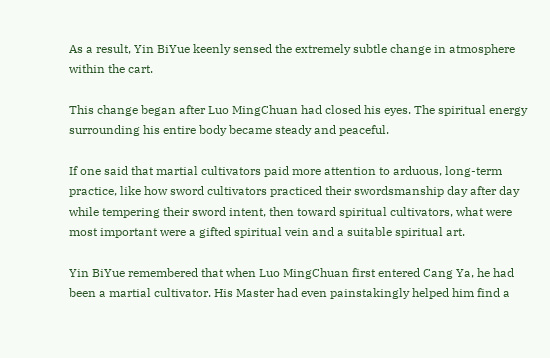As a result, Yin BiYue keenly sensed the extremely subtle change in atmosphere within the cart.

This change began after Luo MingChuan had closed his eyes. The spiritual energy surrounding his entire body became steady and peaceful.

If one said that martial cultivators paid more attention to arduous, long-term practice, like how sword cultivators practiced their swordsmanship day after day while tempering their sword intent, then toward spiritual cultivators, what were most important were a gifted spiritual vein and a suitable spiritual art.

Yin BiYue remembered that when Luo MingChuan first entered Cang Ya, he had been a martial cultivator. His Master had even painstakingly helped him find a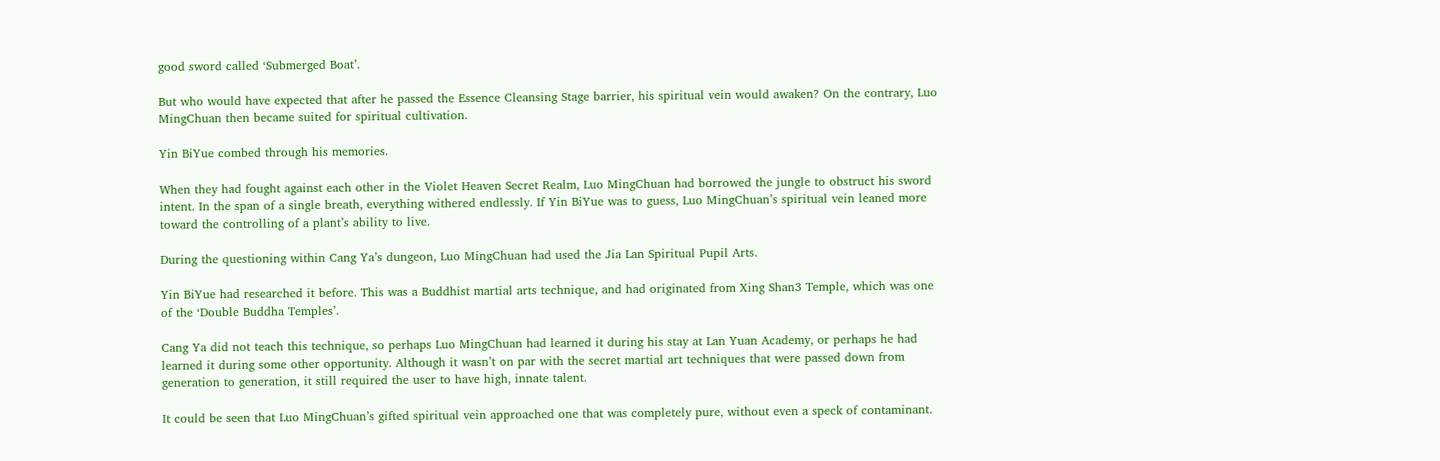good sword called ‘Submerged Boat’.

But who would have expected that after he passed the Essence Cleansing Stage barrier, his spiritual vein would awaken? On the contrary, Luo MingChuan then became suited for spiritual cultivation.

Yin BiYue combed through his memories.

When they had fought against each other in the Violet Heaven Secret Realm, Luo MingChuan had borrowed the jungle to obstruct his sword intent. In the span of a single breath, everything withered endlessly. If Yin BiYue was to guess, Luo MingChuan’s spiritual vein leaned more toward the controlling of a plant’s ability to live.

During the questioning within Cang Ya’s dungeon, Luo MingChuan had used the Jia Lan Spiritual Pupil Arts.

Yin BiYue had researched it before. This was a Buddhist martial arts technique, and had originated from Xing Shan3 Temple, which was one of the ‘Double Buddha Temples’.

Cang Ya did not teach this technique, so perhaps Luo MingChuan had learned it during his stay at Lan Yuan Academy, or perhaps he had learned it during some other opportunity. Although it wasn’t on par with the secret martial art techniques that were passed down from generation to generation, it still required the user to have high, innate talent.

It could be seen that Luo MingChuan’s gifted spiritual vein approached one that was completely pure, without even a speck of contaminant.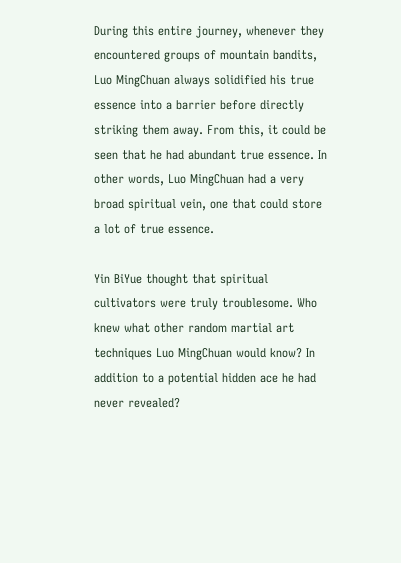During this entire journey, whenever they encountered groups of mountain bandits, Luo MingChuan always solidified his true essence into a barrier before directly striking them away. From this, it could be seen that he had abundant true essence. In other words, Luo MingChuan had a very broad spiritual vein, one that could store a lot of true essence.

Yin BiYue thought that spiritual cultivators were truly troublesome. Who knew what other random martial art techniques Luo MingChuan would know? In addition to a potential hidden ace he had never revealed?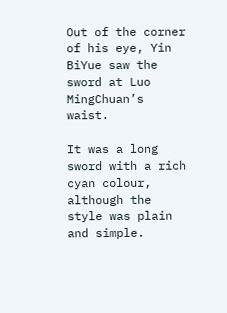Out of the corner of his eye, Yin BiYue saw the sword at Luo MingChuan’s waist.

It was a long sword with a rich cyan colour, although the style was plain and simple.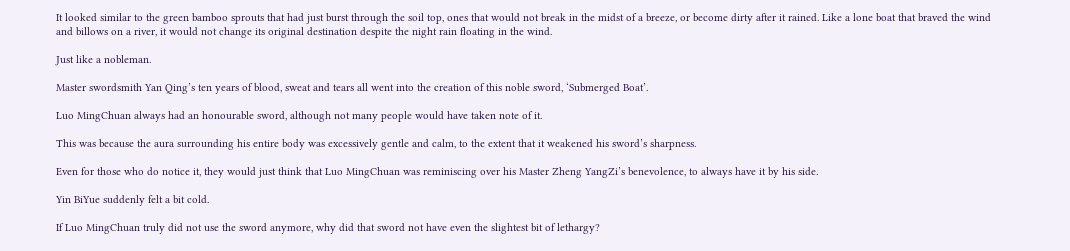It looked similar to the green bamboo sprouts that had just burst through the soil top, ones that would not break in the midst of a breeze, or become dirty after it rained. Like a lone boat that braved the wind and billows on a river, it would not change its original destination despite the night rain floating in the wind.

Just like a nobleman.

Master swordsmith Yan Qing’s ten years of blood, sweat and tears all went into the creation of this noble sword, ‘Submerged Boat’.

Luo MingChuan always had an honourable sword, although not many people would have taken note of it.

This was because the aura surrounding his entire body was excessively gentle and calm, to the extent that it weakened his sword’s sharpness.

Even for those who do notice it, they would just think that Luo MingChuan was reminiscing over his Master Zheng YangZi’s benevolence, to always have it by his side.

Yin BiYue suddenly felt a bit cold.

If Luo MingChuan truly did not use the sword anymore, why did that sword not have even the slightest bit of lethargy?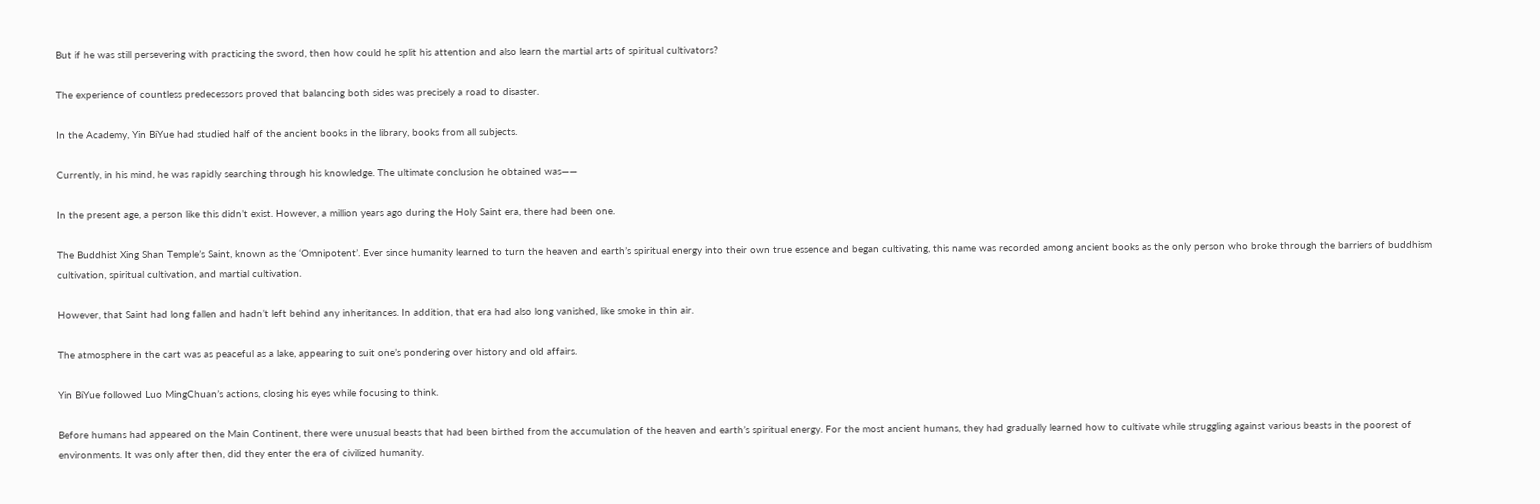But if he was still persevering with practicing the sword, then how could he split his attention and also learn the martial arts of spiritual cultivators?

The experience of countless predecessors proved that balancing both sides was precisely a road to disaster.

In the Academy, Yin BiYue had studied half of the ancient books in the library, books from all subjects.

Currently, in his mind, he was rapidly searching through his knowledge. The ultimate conclusion he obtained was——

In the present age, a person like this didn’t exist. However, a million years ago during the Holy Saint era, there had been one.

The Buddhist Xing Shan Temple’s Saint, known as the ‘Omnipotent’. Ever since humanity learned to turn the heaven and earth’s spiritual energy into their own true essence and began cultivating, this name was recorded among ancient books as the only person who broke through the barriers of buddhism cultivation, spiritual cultivation, and martial cultivation.

However, that Saint had long fallen and hadn’t left behind any inheritances. In addition, that era had also long vanished, like smoke in thin air.

The atmosphere in the cart was as peaceful as a lake, appearing to suit one’s pondering over history and old affairs.

Yin BiYue followed Luo MingChuan’s actions, closing his eyes while focusing to think.

Before humans had appeared on the Main Continent, there were unusual beasts that had been birthed from the accumulation of the heaven and earth’s spiritual energy. For the most ancient humans, they had gradually learned how to cultivate while struggling against various beasts in the poorest of environments. It was only after then, did they enter the era of civilized humanity.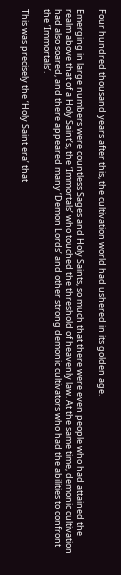Four hundred thousand years after this, the cultivation world had ushered in its golden age.

Emerging in large numbers were countless Sages and Holy Saints, so much that there were even people who had attained the realm above that of a Holy Saint’s, the ‘Immortals’ who touched the threshold of heavenly law. At the same time, demonic cultivation had also soared, and there appeared many ‘Demon Lords’ and other strong demonic cultivators who had the abilities to confront the ‘Immortals’.

This was precisely the ‘Holy Saint era’ that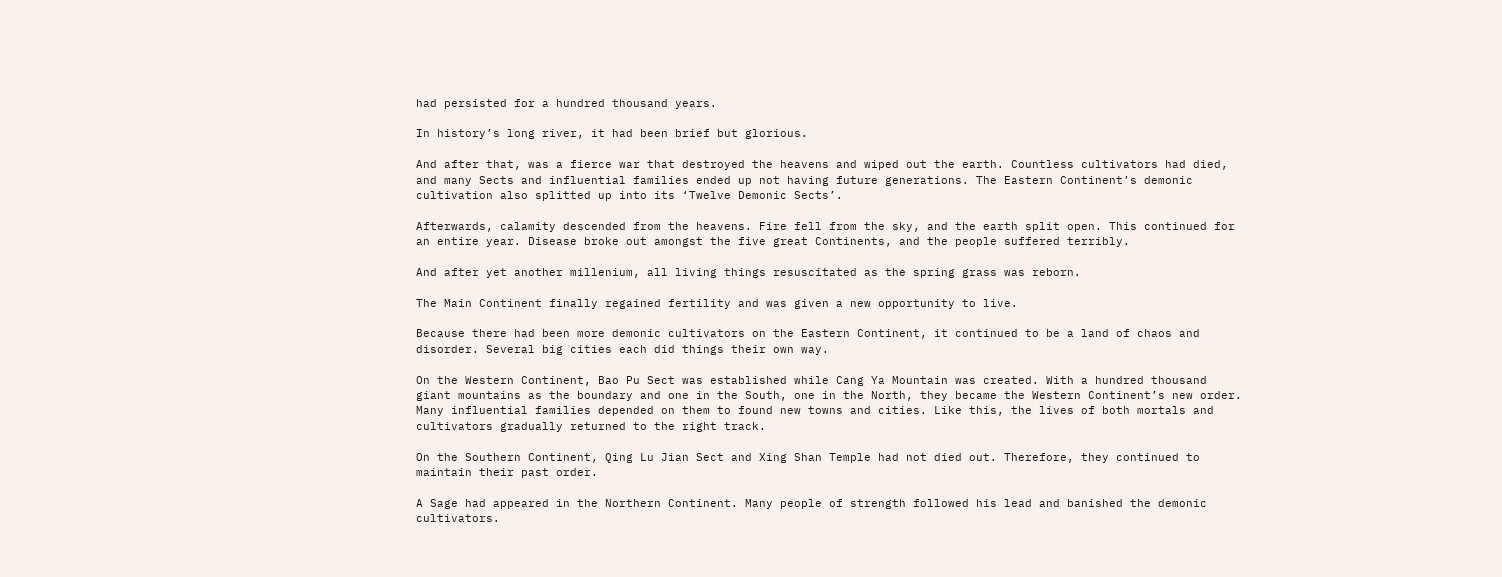had persisted for a hundred thousand years.

In history’s long river, it had been brief but glorious.

And after that, was a fierce war that destroyed the heavens and wiped out the earth. Countless cultivators had died, and many Sects and influential families ended up not having future generations. The Eastern Continent’s demonic cultivation also splitted up into its ‘Twelve Demonic Sects’.

Afterwards, calamity descended from the heavens. Fire fell from the sky, and the earth split open. This continued for an entire year. Disease broke out amongst the five great Continents, and the people suffered terribly.

And after yet another millenium, all living things resuscitated as the spring grass was reborn.

The Main Continent finally regained fertility and was given a new opportunity to live.

Because there had been more demonic cultivators on the Eastern Continent, it continued to be a land of chaos and disorder. Several big cities each did things their own way.

On the Western Continent, Bao Pu Sect was established while Cang Ya Mountain was created. With a hundred thousand giant mountains as the boundary and one in the South, one in the North, they became the Western Continent’s new order. Many influential families depended on them to found new towns and cities. Like this, the lives of both mortals and cultivators gradually returned to the right track.

On the Southern Continent, Qing Lu Jian Sect and Xing Shan Temple had not died out. Therefore, they continued to maintain their past order.

A Sage had appeared in the Northern Continent. Many people of strength followed his lead and banished the demonic cultivators.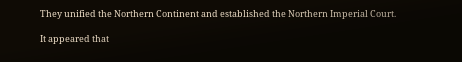They unified the Northern Continent and established the Northern Imperial Court.

It appeared that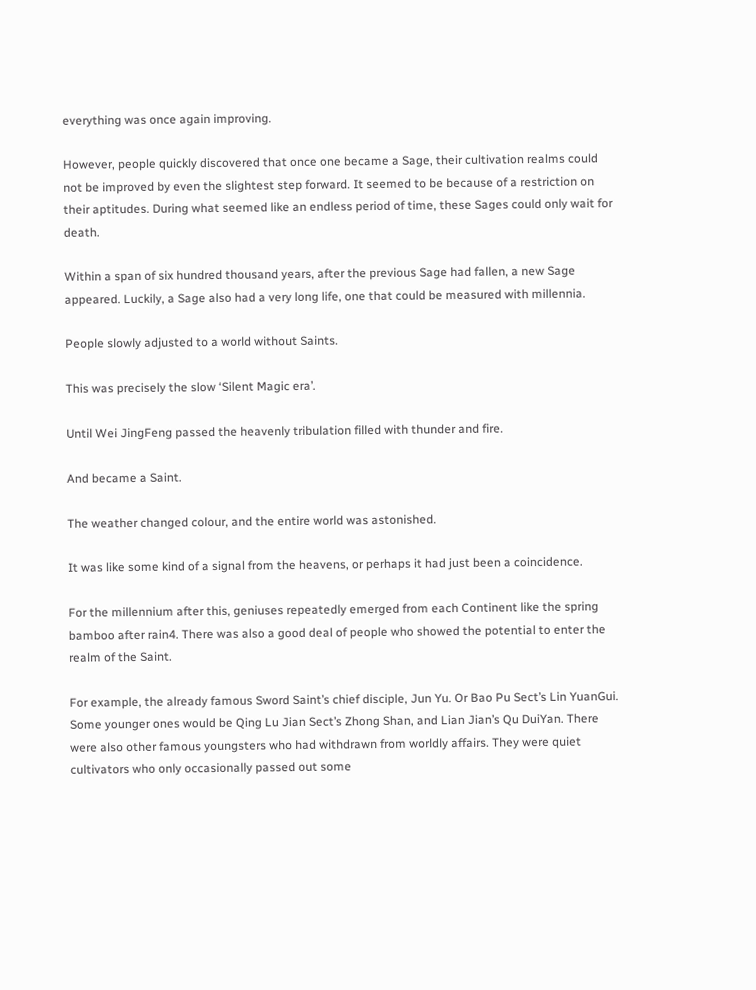everything was once again improving.

However, people quickly discovered that once one became a Sage, their cultivation realms could not be improved by even the slightest step forward. It seemed to be because of a restriction on their aptitudes. During what seemed like an endless period of time, these Sages could only wait for death.

Within a span of six hundred thousand years, after the previous Sage had fallen, a new Sage appeared. Luckily, a Sage also had a very long life, one that could be measured with millennia.

People slowly adjusted to a world without Saints.

This was precisely the slow ‘Silent Magic era’.

Until Wei JingFeng passed the heavenly tribulation filled with thunder and fire.

And became a Saint.

The weather changed colour, and the entire world was astonished.

It was like some kind of a signal from the heavens, or perhaps it had just been a coincidence.

For the millennium after this, geniuses repeatedly emerged from each Continent like the spring bamboo after rain4. There was also a good deal of people who showed the potential to enter the realm of the Saint.

For example, the already famous Sword Saint’s chief disciple, Jun Yu. Or Bao Pu Sect’s Lin YuanGui. Some younger ones would be Qing Lu Jian Sect’s Zhong Shan, and Lian Jian’s Qu DuiYan. There were also other famous youngsters who had withdrawn from worldly affairs. They were quiet cultivators who only occasionally passed out some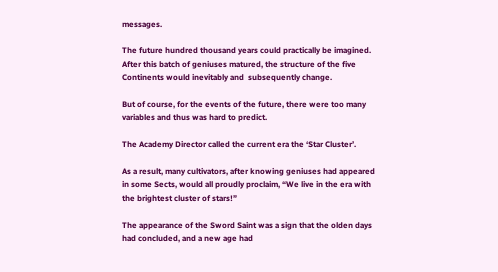messages.

The future hundred thousand years could practically be imagined. After this batch of geniuses matured, the structure of the five Continents would inevitably and  subsequently change.

But of course, for the events of the future, there were too many variables and thus was hard to predict.

The Academy Director called the current era the ‘Star Cluster’.

As a result, many cultivators, after knowing geniuses had appeared in some Sects, would all proudly proclaim, “We live in the era with the brightest cluster of stars!”

The appearance of the Sword Saint was a sign that the olden days had concluded, and a new age had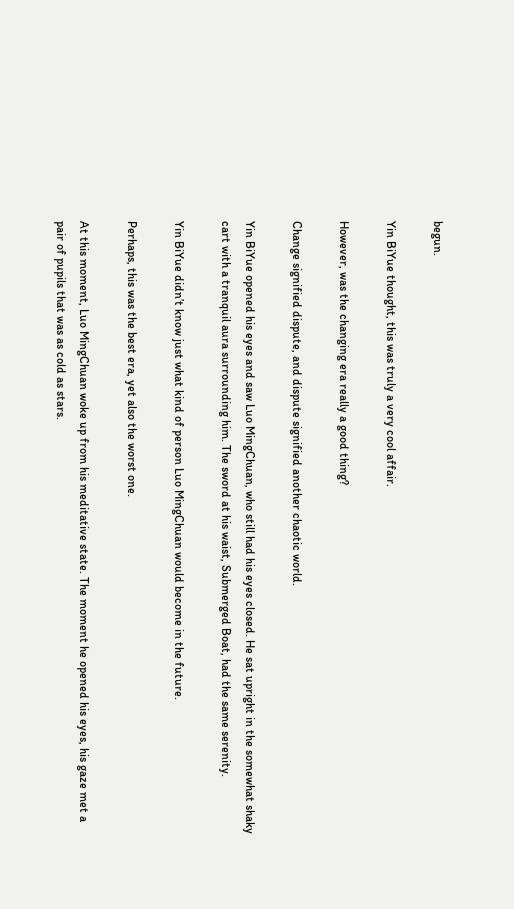begun.

Yin BiYue thought, this was truly a very cool affair.

However, was the changing era really a good thing?

Change signified dispute, and dispute signified another chaotic world.

Yin BiYue opened his eyes and saw Luo MingChuan, who still had his eyes closed. He sat upright in the somewhat shaky cart with a tranquil aura surrounding him. The sword at his waist, Submerged Boat, had the same serenity.

Yin BiYue didn’t know just what kind of person Luo MingChuan would become in the future.

Perhaps, this was the best era, yet also the worst one.

At this moment, Luo MingChuan woke up from his meditative state. The moment he opened his eyes, his gaze met a pair of pupils that was as cold as stars.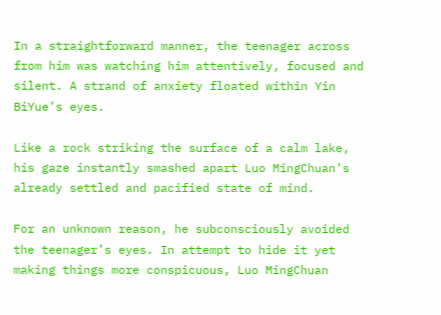In a straightforward manner, the teenager across from him was watching him attentively, focused and silent. A strand of anxiety floated within Yin BiYue’s eyes.

Like a rock striking the surface of a calm lake, his gaze instantly smashed apart Luo MingChuan’s already settled and pacified state of mind.

For an unknown reason, he subconsciously avoided the teenager’s eyes. In attempt to hide it yet making things more conspicuous, Luo MingChuan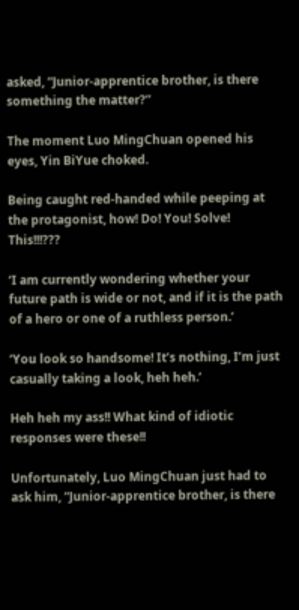asked, “Junior-apprentice brother, is there something the matter?”

The moment Luo MingChuan opened his eyes, Yin BiYue choked.

Being caught red-handed while peeping at the protagonist, how! Do! You! Solve! This!!!???

‘I am currently wondering whether your future path is wide or not, and if it is the path of a hero or one of a ruthless person.’

‘You look so handsome! It’s nothing, I’m just casually taking a look, heh heh.’

Heh heh my ass!! What kind of idiotic responses were these!!

Unfortunately, Luo MingChuan just had to ask him, “Junior-apprentice brother, is there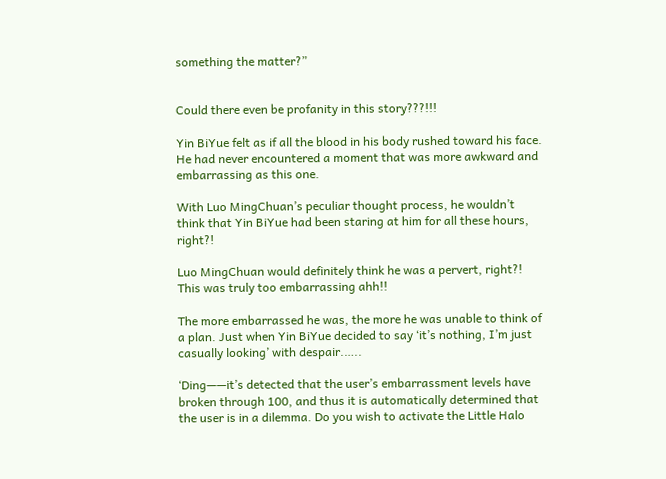something the matter?”


Could there even be profanity in this story???!!!

Yin BiYue felt as if all the blood in his body rushed toward his face. He had never encountered a moment that was more awkward and embarrassing as this one.

With Luo MingChuan’s peculiar thought process, he wouldn’t think that Yin BiYue had been staring at him for all these hours, right?!

Luo MingChuan would definitely think he was a pervert, right?! This was truly too embarrassing ahh!!

The more embarrassed he was, the more he was unable to think of a plan. Just when Yin BiYue decided to say ‘it’s nothing, I’m just casually looking’ with despair.…..

‘Ding——it’s detected that the user’s embarrassment levels have broken through 100, and thus it is automatically determined that the user is in a dilemma. Do you wish to activate the Little Halo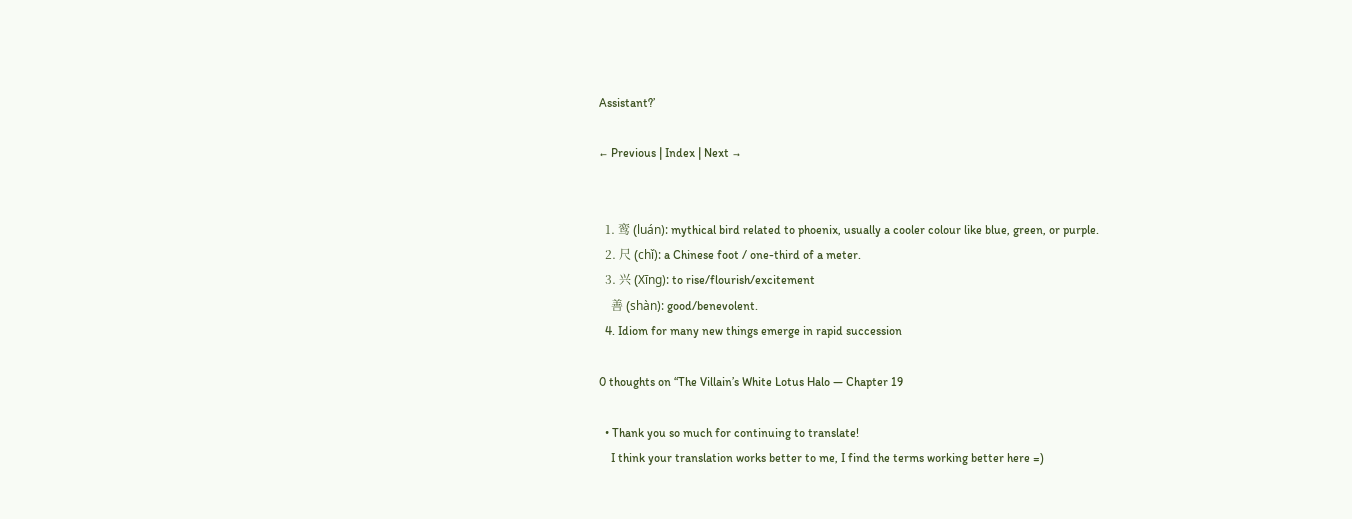Assistant?’

← Previous | Index | Next →


  1. 鸾 (luán): mythical bird related to phoenix, usually a cooler colour like blue, green, or purple.
  2. 尺 (chǐ): a Chinese foot / one-third of a meter.
  3. 兴 (Xīng): to rise/flourish/excitement
    善 (shàn): good/benevolent.
  4. Idiom for many new things emerge in rapid succession

0 thoughts on “The Villain’s White Lotus Halo — Chapter 19

  • Thank you so much for continuing to translate!
    I think your translation works better to me, I find the terms working better here =)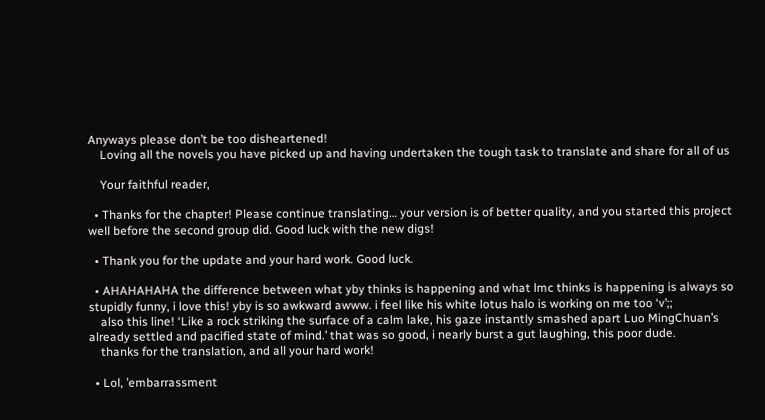Anyways please don’t be too disheartened!
    Loving all the novels you have picked up and having undertaken the tough task to translate and share for all of us

    Your faithful reader,

  • Thanks for the chapter! Please continue translating… your version is of better quality, and you started this project well before the second group did. Good luck with the new digs!

  • Thank you for the update and your hard work. Good luck.

  • AHAHAHAHA the difference between what yby thinks is happening and what lmc thinks is happening is always so stupidly funny, i love this! yby is so awkward awww. i feel like his white lotus halo is working on me too ‘v’;;
    also this line! ‘Like a rock striking the surface of a calm lake, his gaze instantly smashed apart Luo MingChuan’s already settled and pacified state of mind.’ that was so good, i nearly burst a gut laughing, this poor dude.
    thanks for the translation, and all your hard work!

  • Lol, ’embarrassment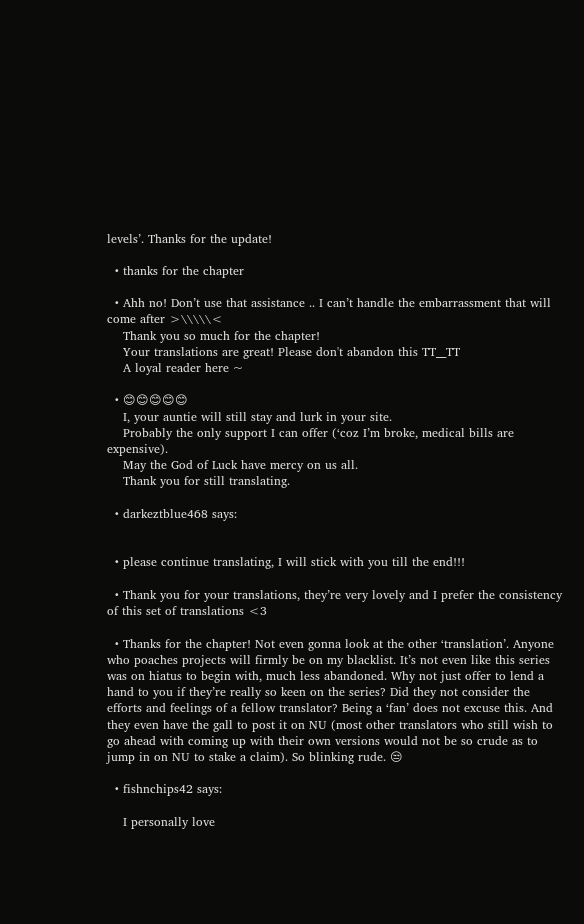levels’. Thanks for the update!

  • thanks for the chapter

  • Ahh no! Don’t use that assistance .. I can’t handle the embarrassment that will come after >\\\\\<
    Thank you so much for the chapter!
    Your translations are great! Please don't abandon this TT__TT
    A loyal reader here ~

  • 😊😊😊😊😊
    I, your auntie will still stay and lurk in your site.
    Probably the only support I can offer (‘coz I’m broke, medical bills are expensive).
    May the God of Luck have mercy on us all.
    Thank you for still translating.

  • darkeztblue468 says:


  • please continue translating, I will stick with you till the end!!!

  • Thank you for your translations, they’re very lovely and I prefer the consistency of this set of translations <3

  • Thanks for the chapter! Not even gonna look at the other ‘translation’. Anyone who poaches projects will firmly be on my blacklist. It’s not even like this series was on hiatus to begin with, much less abandoned. Why not just offer to lend a hand to you if they’re really so keen on the series? Did they not consider the efforts and feelings of a fellow translator? Being a ‘fan’ does not excuse this. And they even have the gall to post it on NU (most other translators who still wish to go ahead with coming up with their own versions would not be so crude as to jump in on NU to stake a claim). So blinking rude. 😒

  • fishnchips42 says:

    I personally love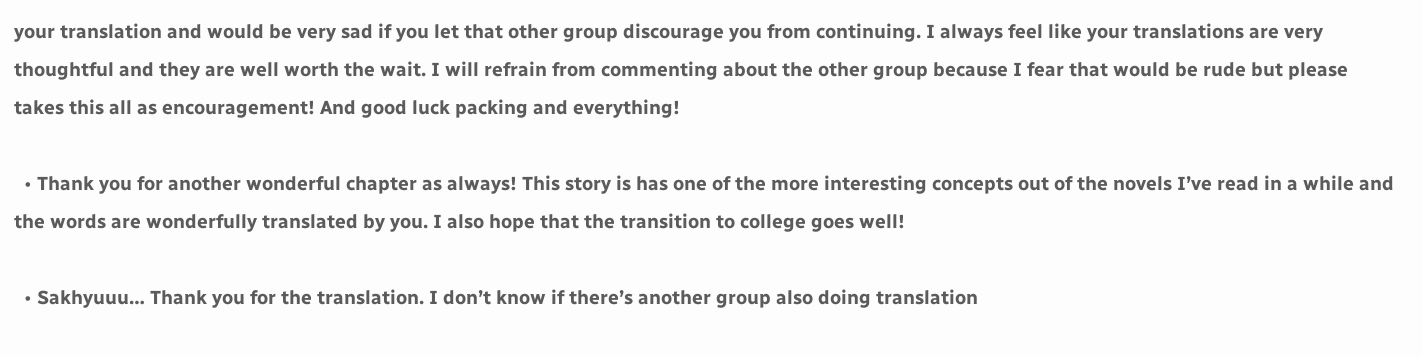your translation and would be very sad if you let that other group discourage you from continuing. I always feel like your translations are very thoughtful and they are well worth the wait. I will refrain from commenting about the other group because I fear that would be rude but please takes this all as encouragement! And good luck packing and everything!

  • Thank you for another wonderful chapter as always! This story is has one of the more interesting concepts out of the novels I’ve read in a while and the words are wonderfully translated by you. I also hope that the transition to college goes well!

  • Sakhyuuu… Thank you for the translation. I don’t know if there’s another group also doing translation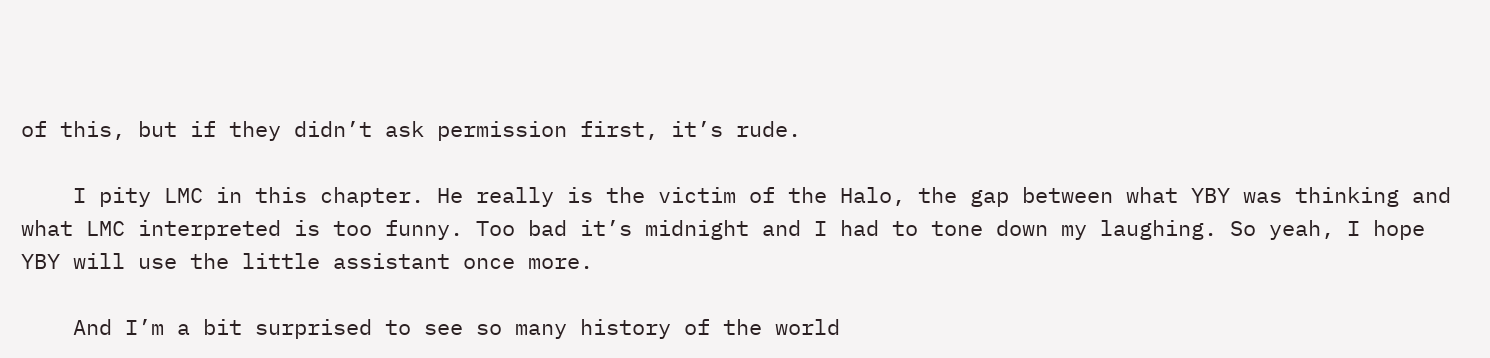of this, but if they didn’t ask permission first, it’s rude.

    I pity LMC in this chapter. He really is the victim of the Halo, the gap between what YBY was thinking and what LMC interpreted is too funny. Too bad it’s midnight and I had to tone down my laughing. So yeah, I hope YBY will use the little assistant once more.

    And I’m a bit surprised to see so many history of the world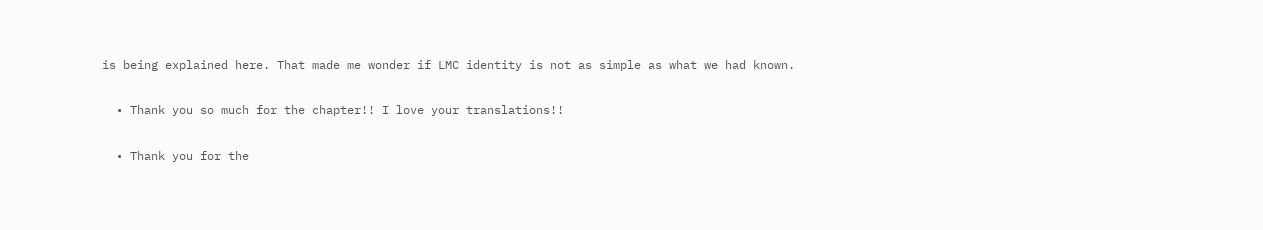is being explained here. That made me wonder if LMC identity is not as simple as what we had known.

  • Thank you so much for the chapter!! I love your translations!!

  • Thank you for the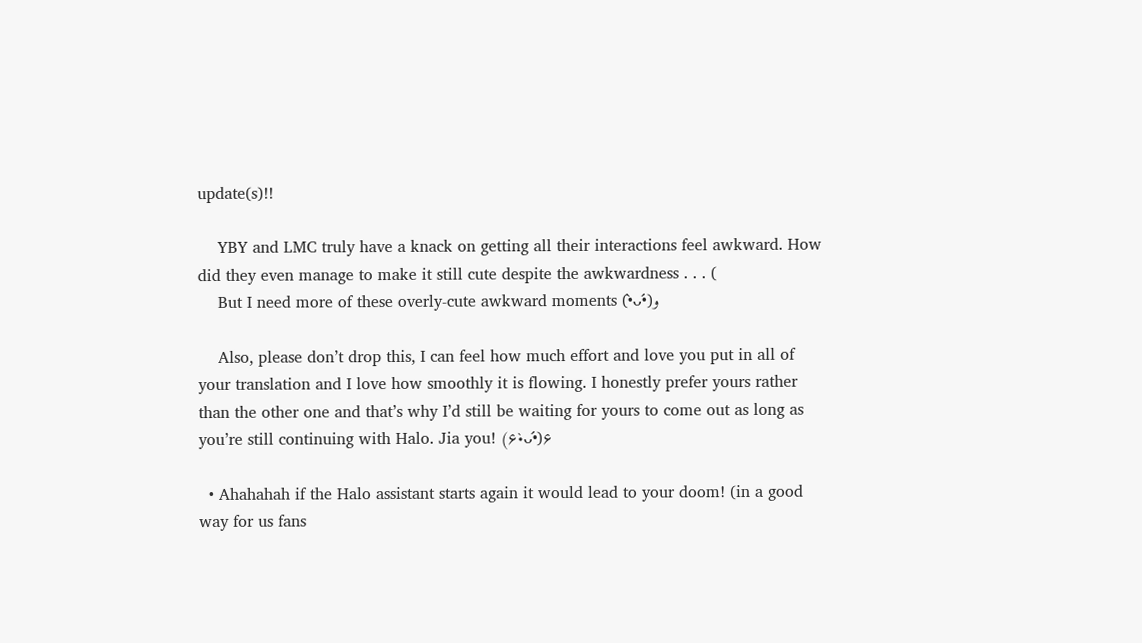update(s)!!

    YBY and LMC truly have a knack on getting all their interactions feel awkward. How did they even manage to make it still cute despite the awkwardness . . . (
    But I need more of these overly-cute awkward moments (•̀ᴗ•́)و

    Also, please don’t drop this, I can feel how much effort and love you put in all of your translation and I love how smoothly it is flowing. I honestly prefer yours rather than the other one and that’s why I’d still be waiting for yours to come out as long as you’re still continuing with Halo. Jia you! (۶•̀ᴗ•́)۶

  • Ahahahah if the Halo assistant starts again it would lead to your doom! (in a good way for us fans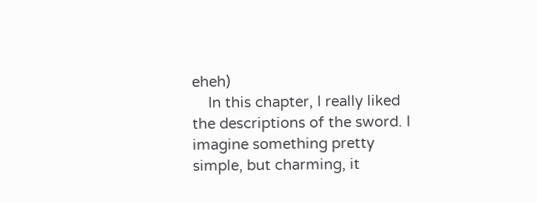eheh)
    In this chapter, I really liked the descriptions of the sword. I imagine something pretty simple, but charming, it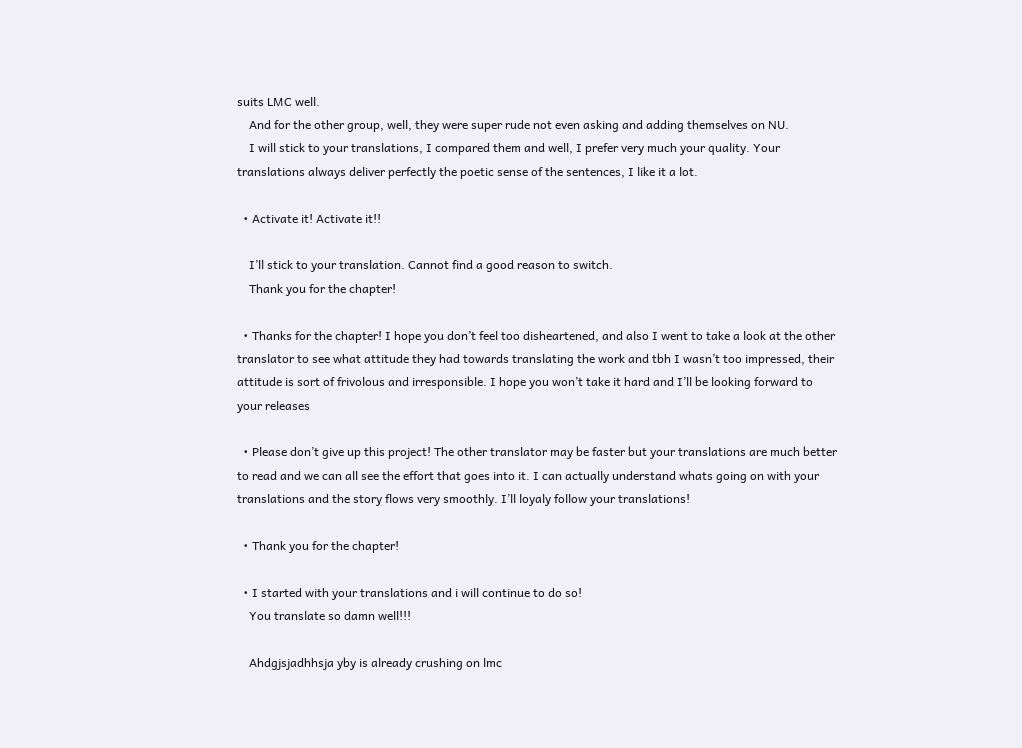suits LMC well.
    And for the other group, well, they were super rude not even asking and adding themselves on NU.
    I will stick to your translations, I compared them and well, I prefer very much your quality. Your translations always deliver perfectly the poetic sense of the sentences, I like it a lot.

  • Activate it! Activate it!!

    I’ll stick to your translation. Cannot find a good reason to switch.
    Thank you for the chapter!

  • Thanks for the chapter! I hope you don’t feel too disheartened, and also I went to take a look at the other translator to see what attitude they had towards translating the work and tbh I wasn’t too impressed, their attitude is sort of frivolous and irresponsible. I hope you won’t take it hard and I’ll be looking forward to your releases

  • Please don’t give up this project! The other translator may be faster but your translations are much better to read and we can all see the effort that goes into it. I can actually understand whats going on with your translations and the story flows very smoothly. I’ll loyaly follow your translations!

  • Thank you for the chapter!

  • I started with your translations and i will continue to do so!
    You translate so damn well!!!

    Ahdgjsjadhhsja yby is already crushing on lmc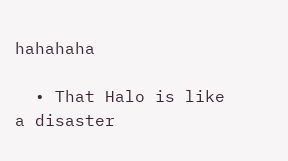hahahaha

  • That Halo is like a disaster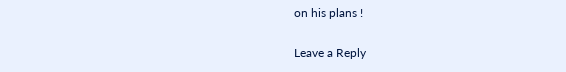on his plans !

Leave a Reply